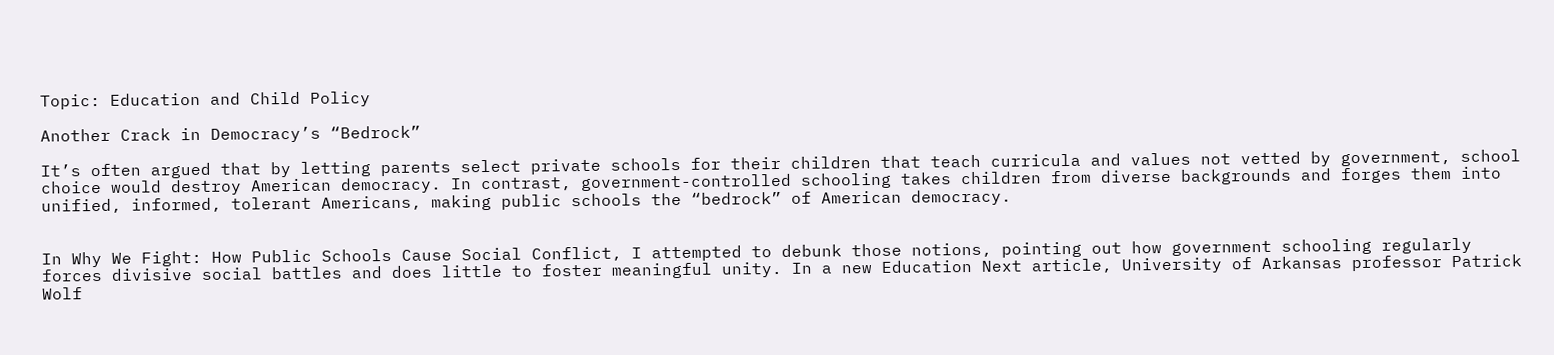Topic: Education and Child Policy

Another Crack in Democracy’s “Bedrock”

It’s often argued that by letting parents select private schools for their children that teach curricula and values not vetted by government, school choice would destroy American democracy. In contrast, government-controlled schooling takes children from diverse backgrounds and forges them into unified, informed, tolerant Americans, making public schools the “bedrock” of American democracy.


In Why We Fight: How Public Schools Cause Social Conflict, I attempted to debunk those notions, pointing out how government schooling regularly forces divisive social battles and does little to foster meaningful unity. In a new Education Next article, University of Arkansas professor Patrick Wolf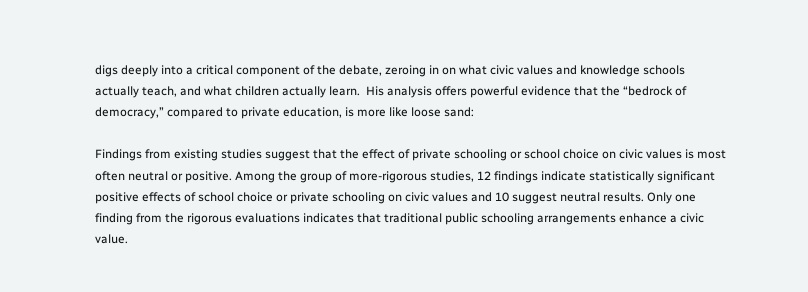digs deeply into a critical component of the debate, zeroing in on what civic values and knowledge schools actually teach, and what children actually learn.  His analysis offers powerful evidence that the “bedrock of democracy,” compared to private education, is more like loose sand:

Findings from existing studies suggest that the effect of private schooling or school choice on civic values is most often neutral or positive. Among the group of more-rigorous studies, 12 findings indicate statistically significant positive effects of school choice or private schooling on civic values and 10 suggest neutral results. Only one finding from the rigorous evaluations indicates that traditional public schooling arrangements enhance a civic value.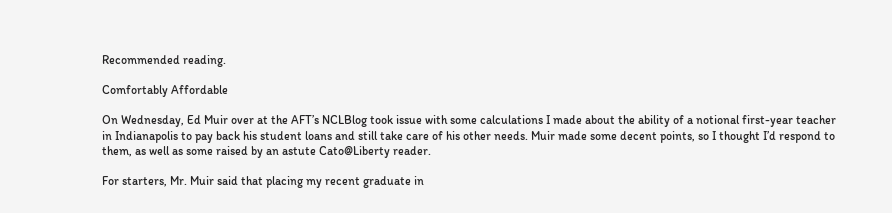Recommended reading.

Comfortably Affordable

On Wednesday, Ed Muir over at the AFT’s NCLBlog took issue with some calculations I made about the ability of a notional first-year teacher in Indianapolis to pay back his student loans and still take care of his other needs. Muir made some decent points, so I thought I’d respond to them, as well as some raised by an astute Cato@Liberty reader.

For starters, Mr. Muir said that placing my recent graduate in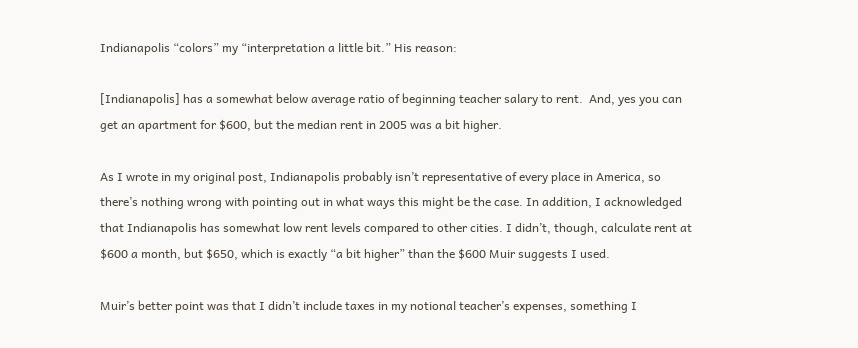Indianapolis “colors” my “interpretation a little bit.” His reason:

[Indianapolis] has a somewhat below average ratio of beginning teacher salary to rent.  And, yes you can get an apartment for $600, but the median rent in 2005 was a bit higher.

As I wrote in my original post, Indianapolis probably isn’t representative of every place in America, so there’s nothing wrong with pointing out in what ways this might be the case. In addition, I acknowledged that Indianapolis has somewhat low rent levels compared to other cities. I didn’t, though, calculate rent at $600 a month, but $650, which is exactly “a bit higher” than the $600 Muir suggests I used.

Muir’s better point was that I didn’t include taxes in my notional teacher’s expenses, something I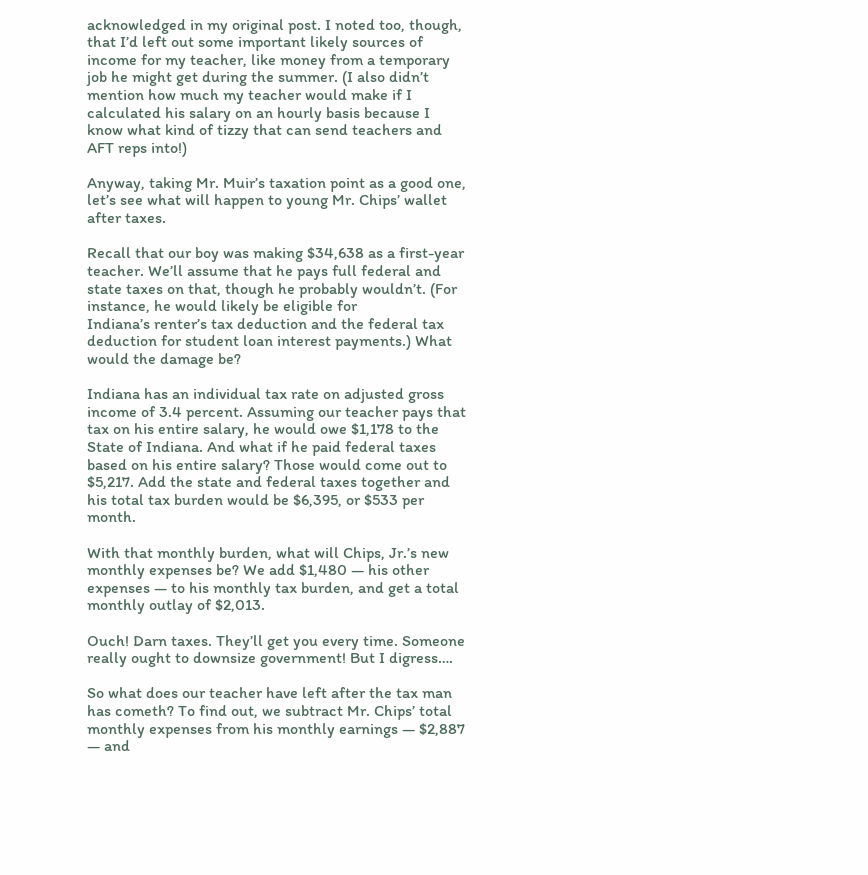acknowledged in my original post. I noted too, though, that I’d left out some important likely sources of income for my teacher, like money from a temporary job he might get during the summer. (I also didn’t mention how much my teacher would make if I calculated his salary on an hourly basis because I know what kind of tizzy that can send teachers and AFT reps into!)

Anyway, taking Mr. Muir’s taxation point as a good one, let’s see what will happen to young Mr. Chips’ wallet after taxes.

Recall that our boy was making $34,638 as a first-year teacher. We’ll assume that he pays full federal and state taxes on that, though he probably wouldn’t. (For instance, he would likely be eligible for
Indiana’s renter’s tax deduction and the federal tax deduction for student loan interest payments.) What would the damage be?

Indiana has an individual tax rate on adjusted gross income of 3.4 percent. Assuming our teacher pays that tax on his entire salary, he would owe $1,178 to the State of Indiana. And what if he paid federal taxes based on his entire salary? Those would come out to $5,217. Add the state and federal taxes together and his total tax burden would be $6,395, or $533 per month.

With that monthly burden, what will Chips, Jr.’s new monthly expenses be? We add $1,480 — his other expenses — to his monthly tax burden, and get a total monthly outlay of $2,013.

Ouch! Darn taxes. They’ll get you every time. Someone really ought to downsize government! But I digress….

So what does our teacher have left after the tax man has cometh? To find out, we subtract Mr. Chips’ total monthly expenses from his monthly earnings — $2,887 — and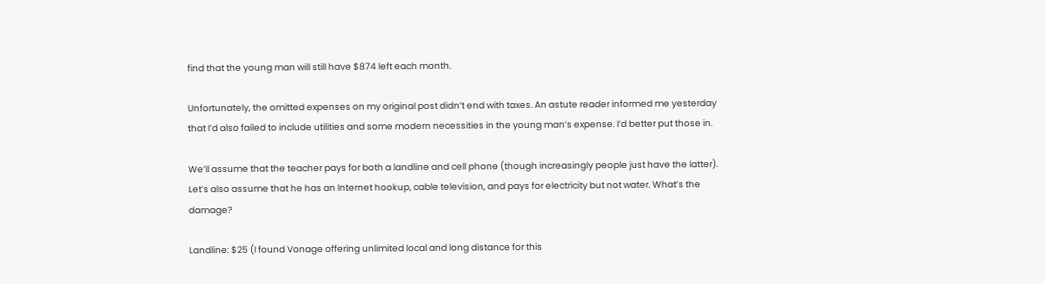find that the young man will still have $874 left each month.

Unfortunately, the omitted expenses on my original post didn’t end with taxes. An astute reader informed me yesterday that I’d also failed to include utilities and some modern necessities in the young man’s expense. I’d better put those in.

We’ll assume that the teacher pays for both a landline and cell phone (though increasingly people just have the latter). Let’s also assume that he has an Internet hookup, cable television, and pays for electricity but not water. What’s the damage?

Landline: $25 (I found Vonage offering unlimited local and long distance for this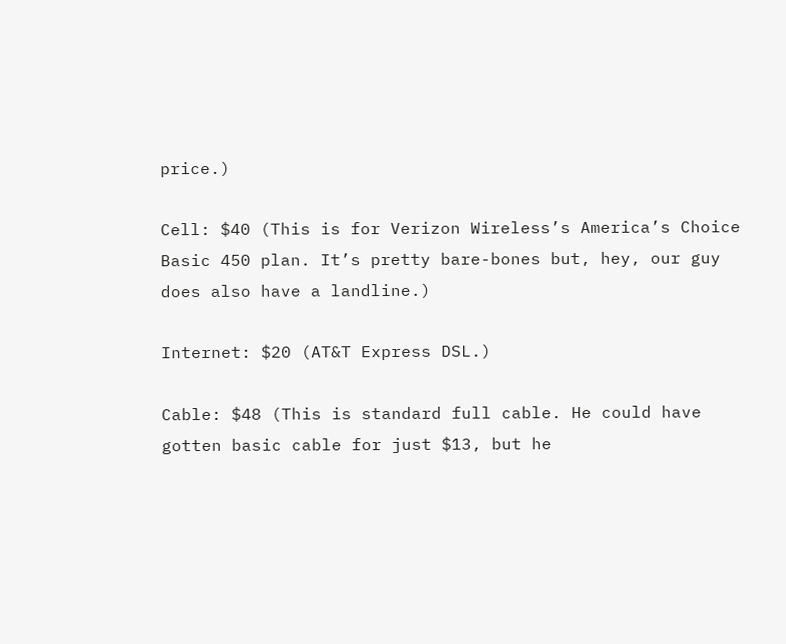price.)

Cell: $40 (This is for Verizon Wireless’s America’s Choice Basic 450 plan. It’s pretty bare-bones but, hey, our guy does also have a landline.)

Internet: $20 (AT&T Express DSL.)

Cable: $48 (This is standard full cable. He could have gotten basic cable for just $13, but he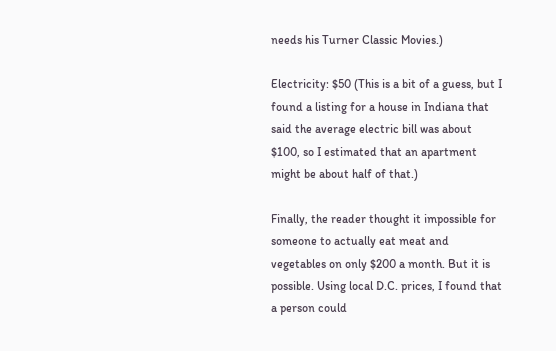needs his Turner Classic Movies.)

Electricity: $50 (This is a bit of a guess, but I found a listing for a house in Indiana that said the average electric bill was about $100, so I estimated that an apartment might be about half of that.)

Finally, the reader thought it impossible for someone to actually eat meat and vegetables on only $200 a month. But it is possible. Using local D.C. prices, I found that a person could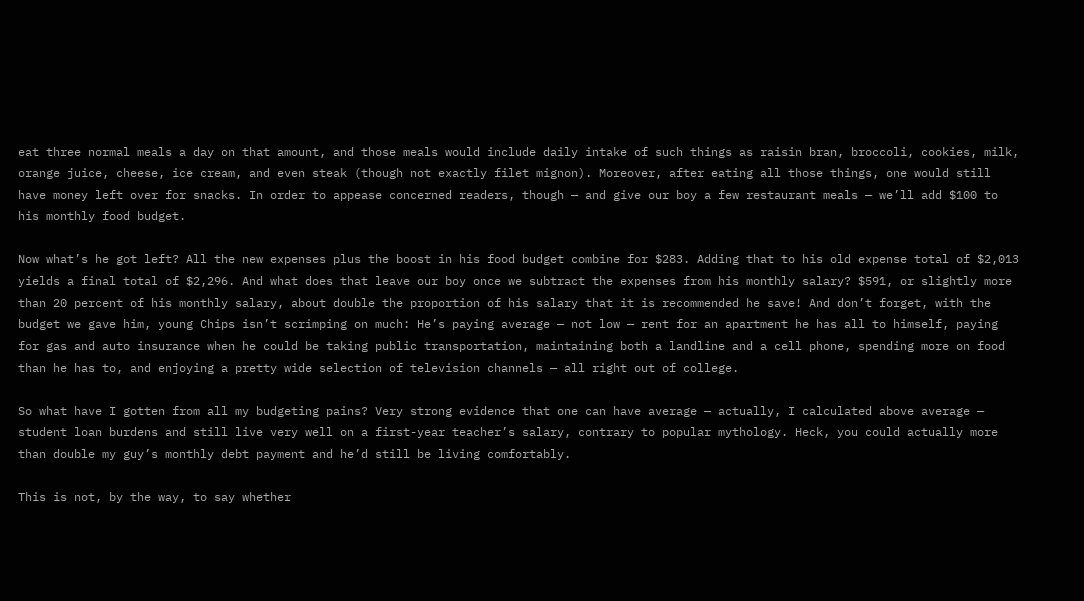eat three normal meals a day on that amount, and those meals would include daily intake of such things as raisin bran, broccoli, cookies, milk, orange juice, cheese, ice cream, and even steak (though not exactly filet mignon). Moreover, after eating all those things, one would still have money left over for snacks. In order to appease concerned readers, though — and give our boy a few restaurant meals — we’ll add $100 to his monthly food budget.

Now what’s he got left? All the new expenses plus the boost in his food budget combine for $283. Adding that to his old expense total of $2,013 yields a final total of $2,296. And what does that leave our boy once we subtract the expenses from his monthly salary? $591, or slightly more than 20 percent of his monthly salary, about double the proportion of his salary that it is recommended he save! And don’t forget, with the budget we gave him, young Chips isn’t scrimping on much: He’s paying average — not low — rent for an apartment he has all to himself, paying for gas and auto insurance when he could be taking public transportation, maintaining both a landline and a cell phone, spending more on food than he has to, and enjoying a pretty wide selection of television channels — all right out of college.

So what have I gotten from all my budgeting pains? Very strong evidence that one can have average — actually, I calculated above average — student loan burdens and still live very well on a first-year teacher’s salary, contrary to popular mythology. Heck, you could actually more than double my guy’s monthly debt payment and he’d still be living comfortably.

This is not, by the way, to say whether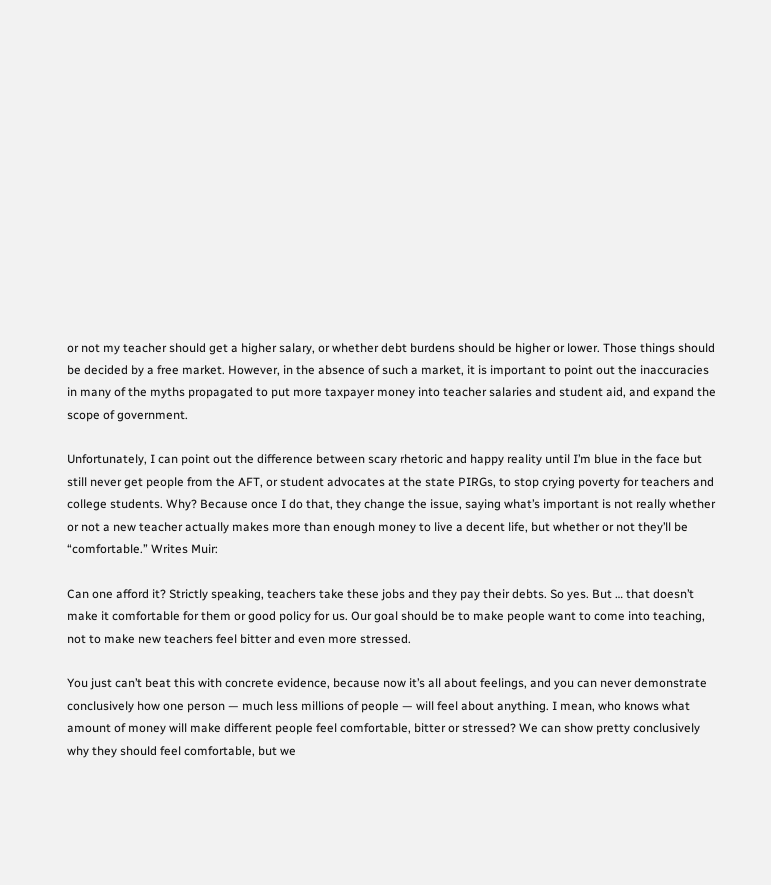or not my teacher should get a higher salary, or whether debt burdens should be higher or lower. Those things should be decided by a free market. However, in the absence of such a market, it is important to point out the inaccuracies in many of the myths propagated to put more taxpayer money into teacher salaries and student aid, and expand the scope of government.

Unfortunately, I can point out the difference between scary rhetoric and happy reality until I’m blue in the face but still never get people from the AFT, or student advocates at the state PIRGs, to stop crying poverty for teachers and college students. Why? Because once I do that, they change the issue, saying what’s important is not really whether or not a new teacher actually makes more than enough money to live a decent life, but whether or not they’ll be “comfortable.” Writes Muir:

Can one afford it? Strictly speaking, teachers take these jobs and they pay their debts. So yes. But … that doesn’t make it comfortable for them or good policy for us. Our goal should be to make people want to come into teaching, not to make new teachers feel bitter and even more stressed.

You just can’t beat this with concrete evidence, because now it’s all about feelings, and you can never demonstrate conclusively how one person — much less millions of people — will feel about anything. I mean, who knows what amount of money will make different people feel comfortable, bitter or stressed? We can show pretty conclusively why they should feel comfortable, but we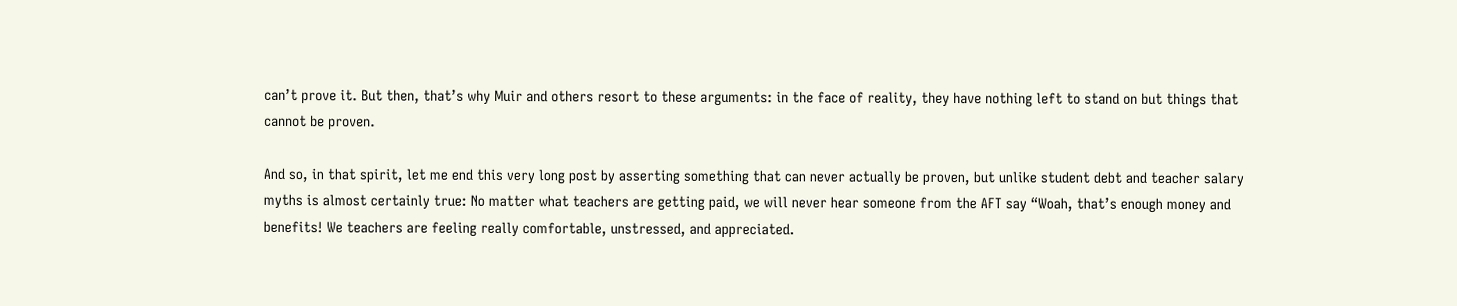can’t prove it. But then, that’s why Muir and others resort to these arguments: in the face of reality, they have nothing left to stand on but things that cannot be proven.

And so, in that spirit, let me end this very long post by asserting something that can never actually be proven, but unlike student debt and teacher salary myths is almost certainly true: No matter what teachers are getting paid, we will never hear someone from the AFT say “Woah, that’s enough money and benefits! We teachers are feeling really comfortable, unstressed, and appreciated.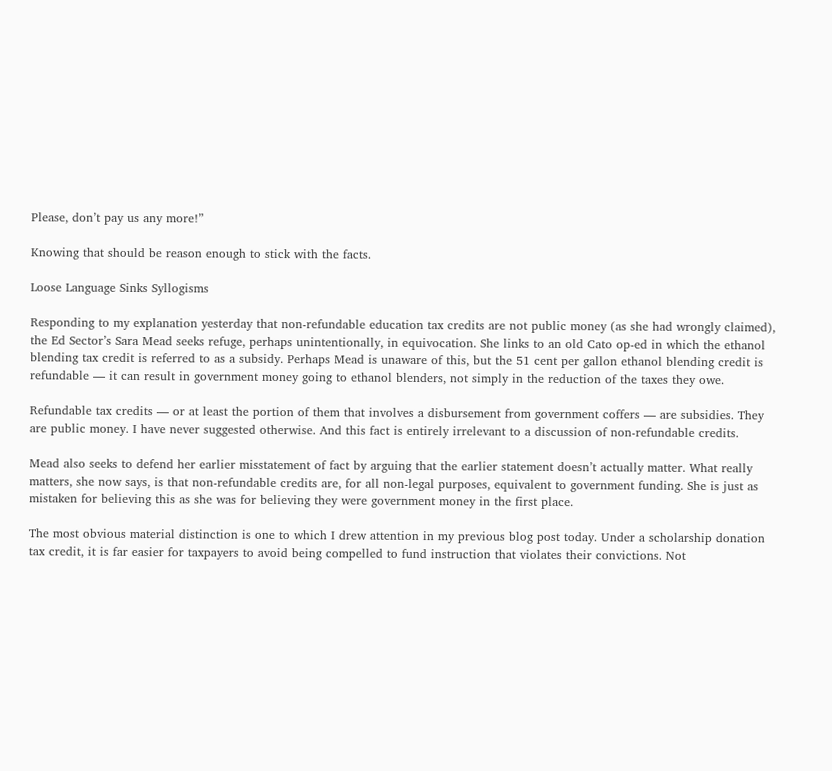Please, don’t pay us any more!”

Knowing that should be reason enough to stick with the facts.

Loose Language Sinks Syllogisms

Responding to my explanation yesterday that non-refundable education tax credits are not public money (as she had wrongly claimed), the Ed Sector’s Sara Mead seeks refuge, perhaps unintentionally, in equivocation. She links to an old Cato op-ed in which the ethanol blending tax credit is referred to as a subsidy. Perhaps Mead is unaware of this, but the 51 cent per gallon ethanol blending credit is refundable — it can result in government money going to ethanol blenders, not simply in the reduction of the taxes they owe.

Refundable tax credits — or at least the portion of them that involves a disbursement from government coffers — are subsidies. They are public money. I have never suggested otherwise. And this fact is entirely irrelevant to a discussion of non-refundable credits.

Mead also seeks to defend her earlier misstatement of fact by arguing that the earlier statement doesn’t actually matter. What really matters, she now says, is that non-refundable credits are, for all non-legal purposes, equivalent to government funding. She is just as mistaken for believing this as she was for believing they were government money in the first place.

The most obvious material distinction is one to which I drew attention in my previous blog post today. Under a scholarship donation tax credit, it is far easier for taxpayers to avoid being compelled to fund instruction that violates their convictions. Not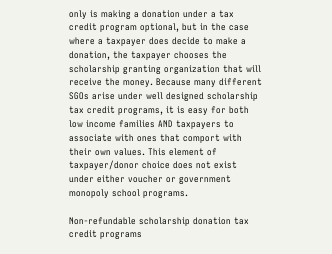only is making a donation under a tax credit program optional, but in the case where a taxpayer does decide to make a donation, the taxpayer chooses the scholarship granting organization that will receive the money. Because many different SGOs arise under well designed scholarship tax credit programs, it is easy for both low income families AND taxpayers to associate with ones that comport with their own values. This element of taxpayer/donor choice does not exist under either voucher or government monopoly school programs.

Non-refundable scholarship donation tax credit programs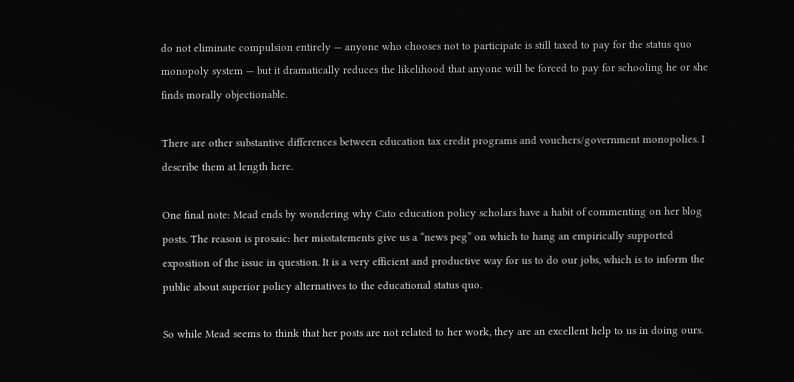do not eliminate compulsion entirely — anyone who chooses not to participate is still taxed to pay for the status quo monopoly system — but it dramatically reduces the likelihood that anyone will be forced to pay for schooling he or she finds morally objectionable.

There are other substantive differences between education tax credit programs and vouchers/government monopolies. I describe them at length here.

One final note: Mead ends by wondering why Cato education policy scholars have a habit of commenting on her blog posts. The reason is prosaic: her misstatements give us a “news peg” on which to hang an empirically supported exposition of the issue in question. It is a very efficient and productive way for us to do our jobs, which is to inform the public about superior policy alternatives to the educational status quo.

So while Mead seems to think that her posts are not related to her work, they are an excellent help to us in doing ours.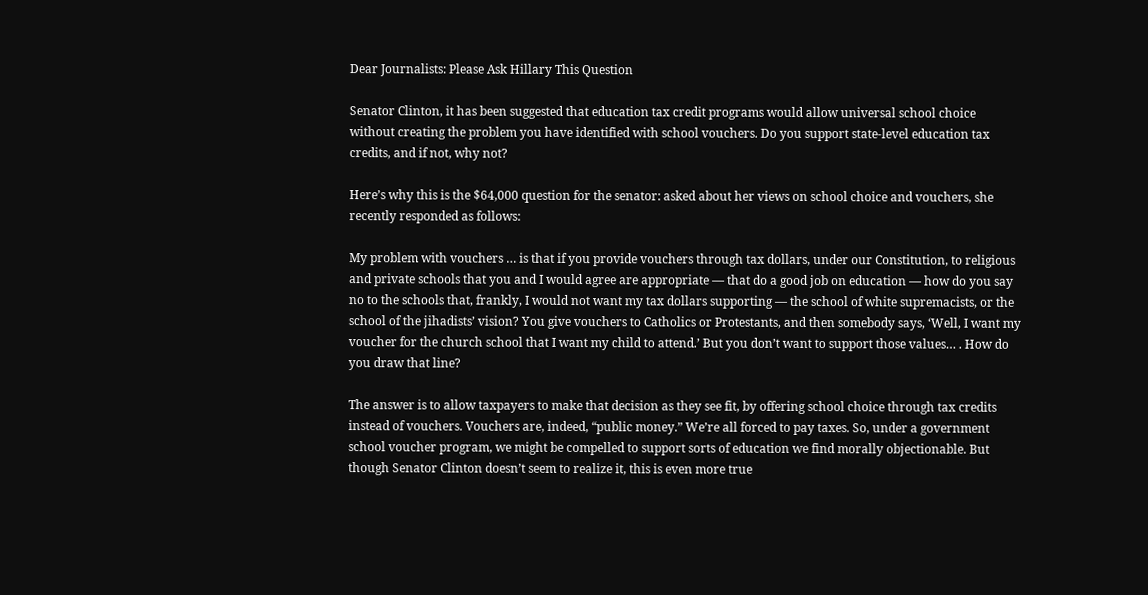Dear Journalists: Please Ask Hillary This Question

Senator Clinton, it has been suggested that education tax credit programs would allow universal school choice without creating the problem you have identified with school vouchers. Do you support state-level education tax credits, and if not, why not?

Here’s why this is the $64,000 question for the senator: asked about her views on school choice and vouchers, she recently responded as follows:

My problem with vouchers … is that if you provide vouchers through tax dollars, under our Constitution, to religious and private schools that you and I would agree are appropriate — that do a good job on education — how do you say no to the schools that, frankly, I would not want my tax dollars supporting — the school of white supremacists, or the school of the jihadists’ vision? You give vouchers to Catholics or Protestants, and then somebody says, ‘Well, I want my voucher for the church school that I want my child to attend.’ But you don’t want to support those values… . How do you draw that line?

The answer is to allow taxpayers to make that decision as they see fit, by offering school choice through tax credits instead of vouchers. Vouchers are, indeed, “public money.” We’re all forced to pay taxes. So, under a government school voucher program, we might be compelled to support sorts of education we find morally objectionable. But though Senator Clinton doesn’t seem to realize it, this is even more true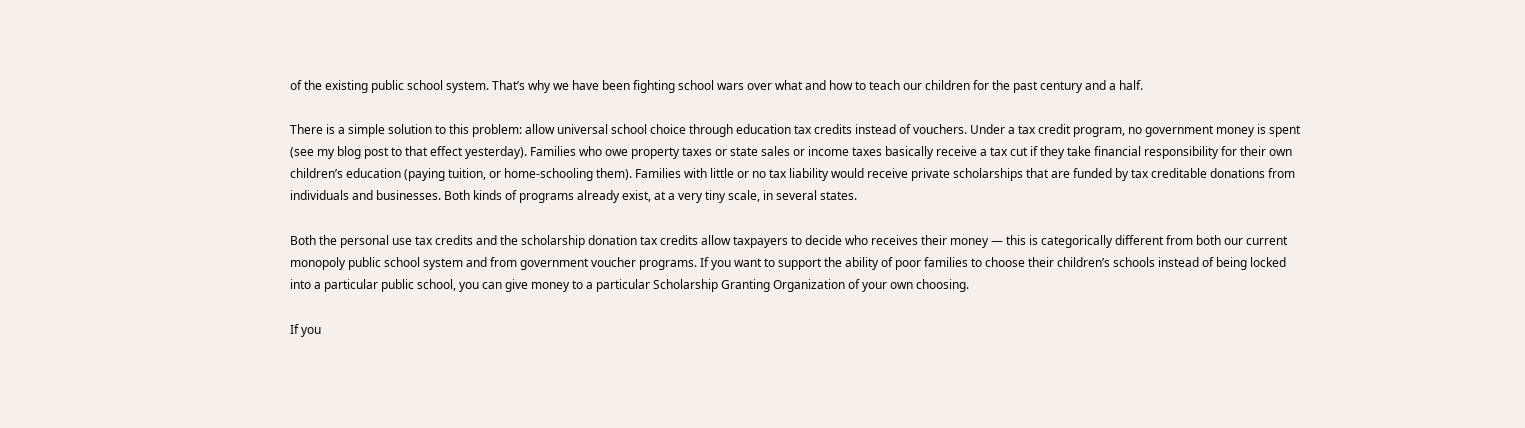of the existing public school system. That’s why we have been fighting school wars over what and how to teach our children for the past century and a half.

There is a simple solution to this problem: allow universal school choice through education tax credits instead of vouchers. Under a tax credit program, no government money is spent (see my blog post to that effect yesterday). Families who owe property taxes or state sales or income taxes basically receive a tax cut if they take financial responsibility for their own children’s education (paying tuition, or home-schooling them). Families with little or no tax liability would receive private scholarships that are funded by tax creditable donations from individuals and businesses. Both kinds of programs already exist, at a very tiny scale, in several states.

Both the personal use tax credits and the scholarship donation tax credits allow taxpayers to decide who receives their money — this is categorically different from both our current monopoly public school system and from government voucher programs. If you want to support the ability of poor families to choose their children’s schools instead of being locked into a particular public school, you can give money to a particular Scholarship Granting Organization of your own choosing.

If you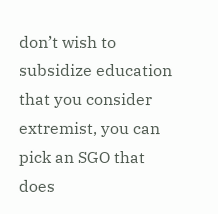don’t wish to subsidize education that you consider extremist, you can pick an SGO that does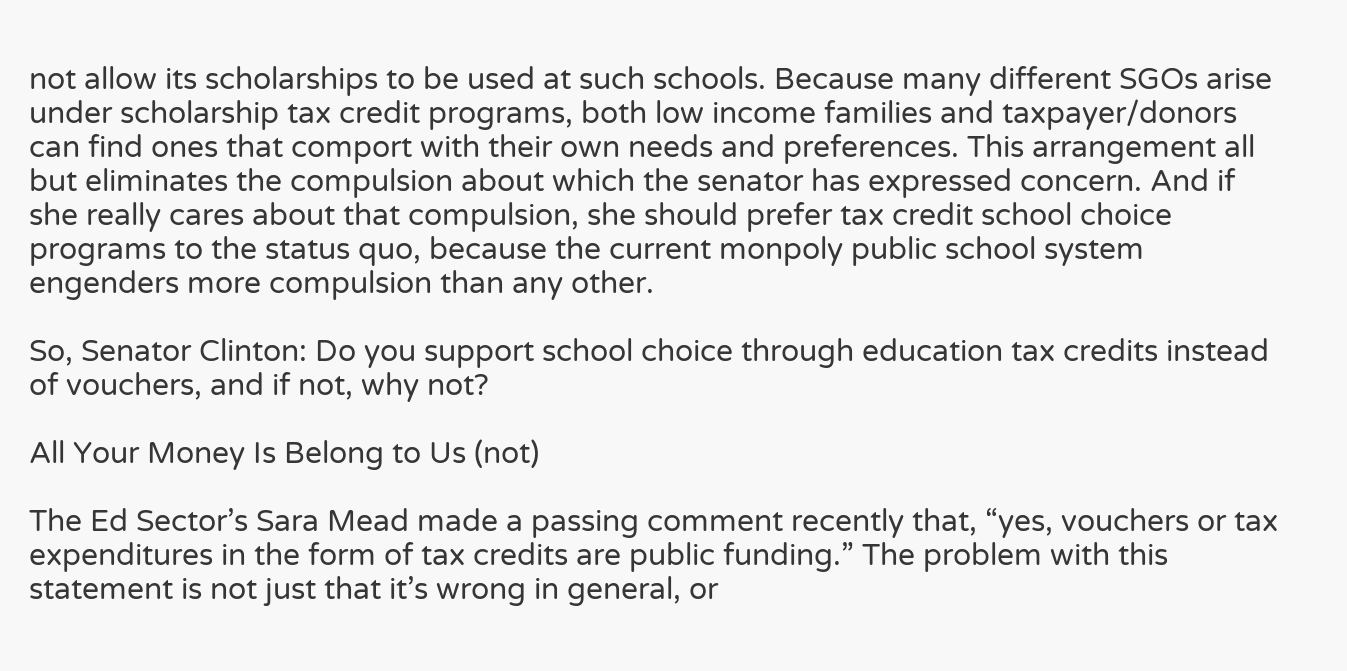not allow its scholarships to be used at such schools. Because many different SGOs arise under scholarship tax credit programs, both low income families and taxpayer/donors can find ones that comport with their own needs and preferences. This arrangement all but eliminates the compulsion about which the senator has expressed concern. And if she really cares about that compulsion, she should prefer tax credit school choice programs to the status quo, because the current monpoly public school system engenders more compulsion than any other.

So, Senator Clinton: Do you support school choice through education tax credits instead of vouchers, and if not, why not?

All Your Money Is Belong to Us (not)

The Ed Sector’s Sara Mead made a passing comment recently that, “yes, vouchers or tax expenditures in the form of tax credits are public funding.” The problem with this statement is not just that it’s wrong in general, or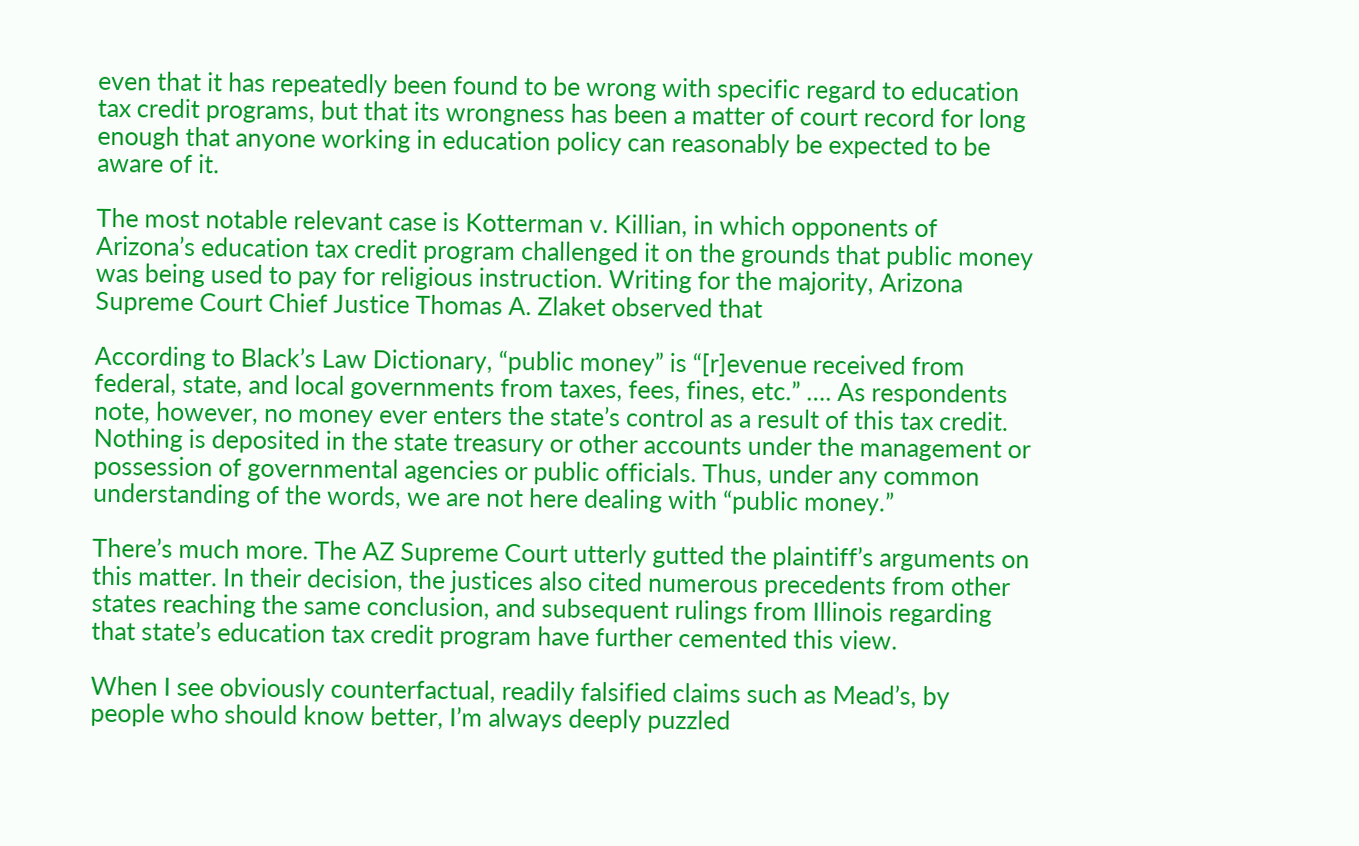even that it has repeatedly been found to be wrong with specific regard to education tax credit programs, but that its wrongness has been a matter of court record for long enough that anyone working in education policy can reasonably be expected to be aware of it.

The most notable relevant case is Kotterman v. Killian, in which opponents of Arizona’s education tax credit program challenged it on the grounds that public money was being used to pay for religious instruction. Writing for the majority, Arizona Supreme Court Chief Justice Thomas A. Zlaket observed that

According to Black’s Law Dictionary, “public money” is “[r]evenue received from federal, state, and local governments from taxes, fees, fines, etc.” …. As respondents note, however, no money ever enters the state’s control as a result of this tax credit. Nothing is deposited in the state treasury or other accounts under the management or possession of governmental agencies or public officials. Thus, under any common understanding of the words, we are not here dealing with “public money.”

There’s much more. The AZ Supreme Court utterly gutted the plaintiff’s arguments on this matter. In their decision, the justices also cited numerous precedents from other states reaching the same conclusion, and subsequent rulings from Illinois regarding that state’s education tax credit program have further cemented this view.

When I see obviously counterfactual, readily falsified claims such as Mead’s, by people who should know better, I’m always deeply puzzled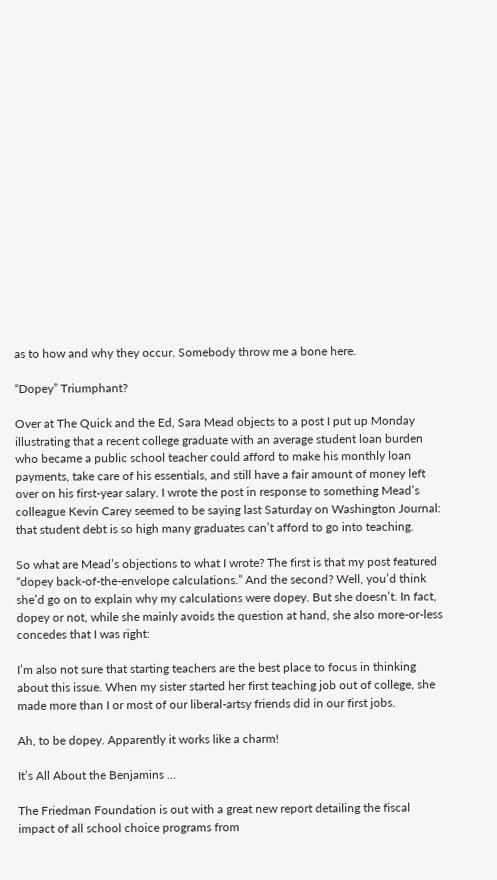as to how and why they occur. Somebody throw me a bone here.

“Dopey” Triumphant?

Over at The Quick and the Ed, Sara Mead objects to a post I put up Monday illustrating that a recent college graduate with an average student loan burden who became a public school teacher could afford to make his monthly loan payments, take care of his essentials, and still have a fair amount of money left over on his first-year salary. I wrote the post in response to something Mead’s colleague Kevin Carey seemed to be saying last Saturday on Washington Journal: that student debt is so high many graduates can’t afford to go into teaching.

So what are Mead’s objections to what I wrote? The first is that my post featured “dopey back-of-the-envelope calculations.” And the second? Well, you’d think she’d go on to explain why my calculations were dopey. But she doesn’t. In fact, dopey or not, while she mainly avoids the question at hand, she also more-or-less concedes that I was right:

I’m also not sure that starting teachers are the best place to focus in thinking about this issue. When my sister started her first teaching job out of college, she made more than I or most of our liberal-artsy friends did in our first jobs.

Ah, to be dopey. Apparently it works like a charm!

It’s All About the Benjamins …

The Friedman Foundation is out with a great new report detailing the fiscal impact of all school choice programs from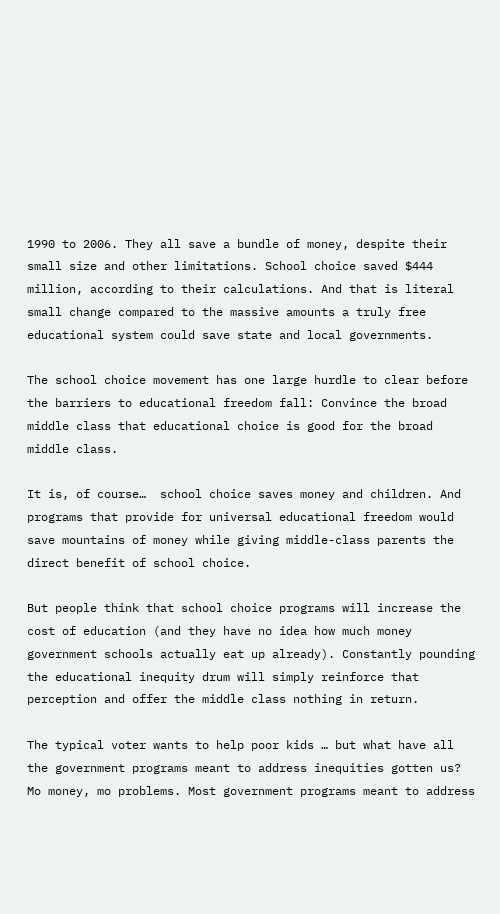1990 to 2006. They all save a bundle of money, despite their small size and other limitations. School choice saved $444 million, according to their calculations. And that is literal small change compared to the massive amounts a truly free educational system could save state and local governments.

The school choice movement has one large hurdle to clear before the barriers to educational freedom fall: Convince the broad middle class that educational choice is good for the broad middle class.

It is, of course…  school choice saves money and children. And programs that provide for universal educational freedom would save mountains of money while giving middle-class parents the direct benefit of school choice.

But people think that school choice programs will increase the cost of education (and they have no idea how much money government schools actually eat up already). Constantly pounding the educational inequity drum will simply reinforce that perception and offer the middle class nothing in return.

The typical voter wants to help poor kids … but what have all the government programs meant to address inequities gotten us? Mo money, mo problems. Most government programs meant to address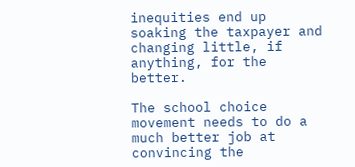inequities end up soaking the taxpayer and changing little, if anything, for the better.

The school choice movement needs to do a much better job at convincing the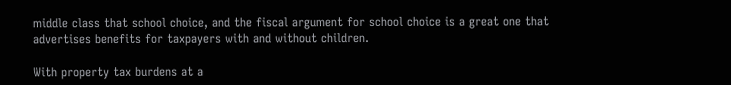middle class that school choice, and the fiscal argument for school choice is a great one that advertises benefits for taxpayers with and without children.

With property tax burdens at a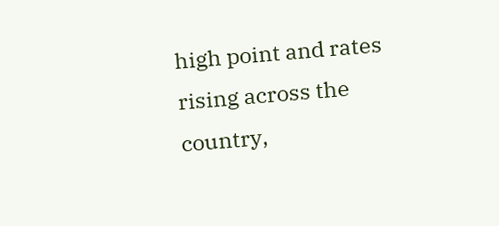high point and rates rising across the country,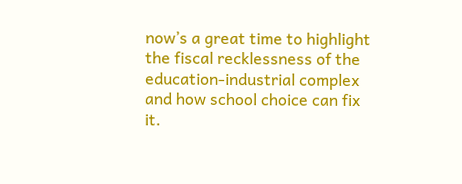now’s a great time to highlight the fiscal recklessness of the education-industrial complex and how school choice can fix it.